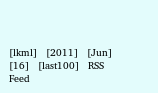[lkml]   [2011]   [Jun]   [16]   [last100]   RSS Feed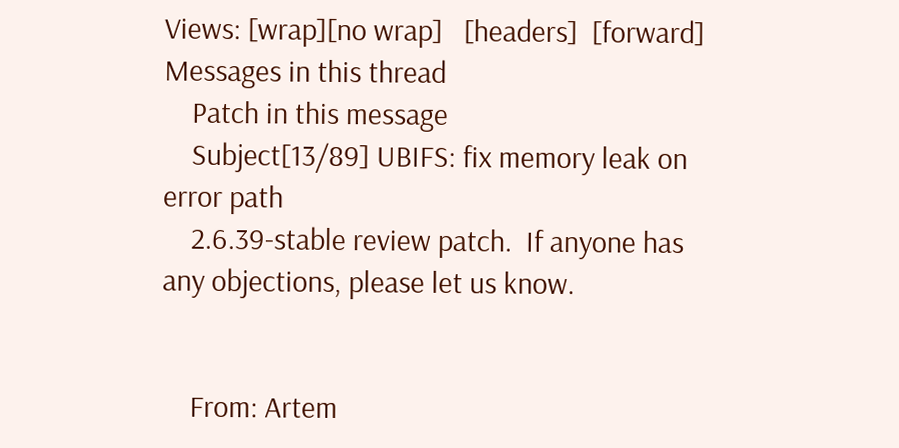Views: [wrap][no wrap]   [headers]  [forward]
Messages in this thread
    Patch in this message
    Subject[13/89] UBIFS: fix memory leak on error path
    2.6.39-stable review patch.  If anyone has any objections, please let us know.


    From: Artem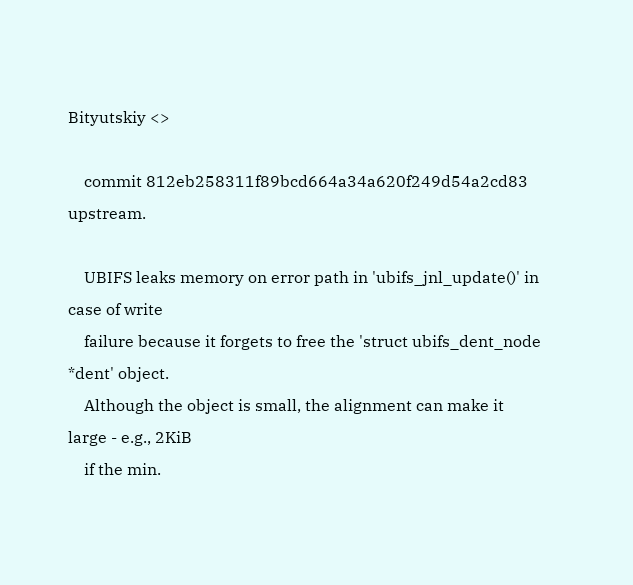Bityutskiy <>

    commit 812eb258311f89bcd664a34a620f249d54a2cd83 upstream.

    UBIFS leaks memory on error path in 'ubifs_jnl_update()' in case of write
    failure because it forgets to free the 'struct ubifs_dent_node *dent' object.
    Although the object is small, the alignment can make it large - e.g., 2KiB
    if the min.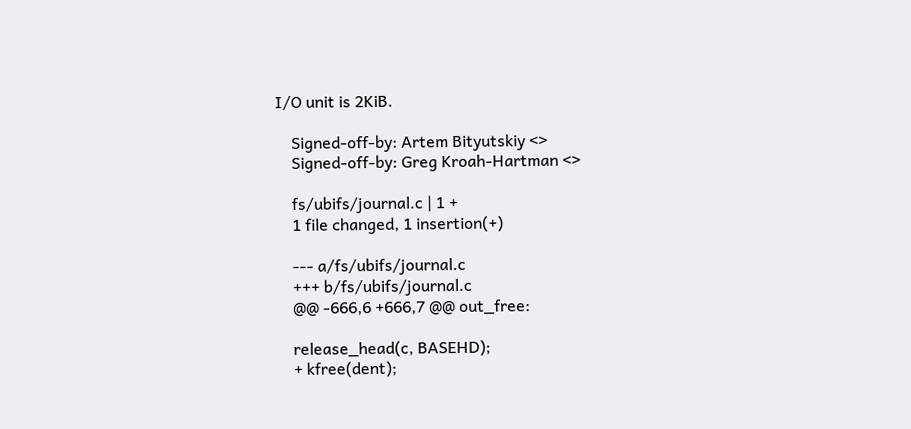I/O unit is 2KiB.

    Signed-off-by: Artem Bityutskiy <>
    Signed-off-by: Greg Kroah-Hartman <>

    fs/ubifs/journal.c | 1 +
    1 file changed, 1 insertion(+)

    --- a/fs/ubifs/journal.c
    +++ b/fs/ubifs/journal.c
    @@ -666,6 +666,7 @@ out_free:

    release_head(c, BASEHD);
    + kfree(dent);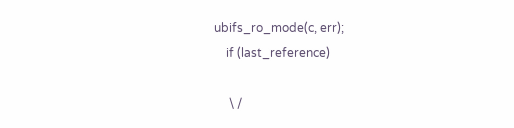ubifs_ro_mode(c, err);
    if (last_reference)

     \ /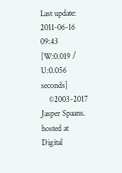Last update: 2011-06-16 09:43    [W:0.019 / U:0.056 seconds]
    ©2003-2017 Jasper Spaans. hosted at Digital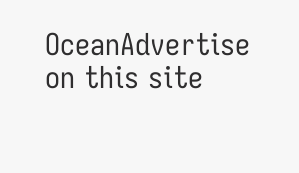OceanAdvertise on this site